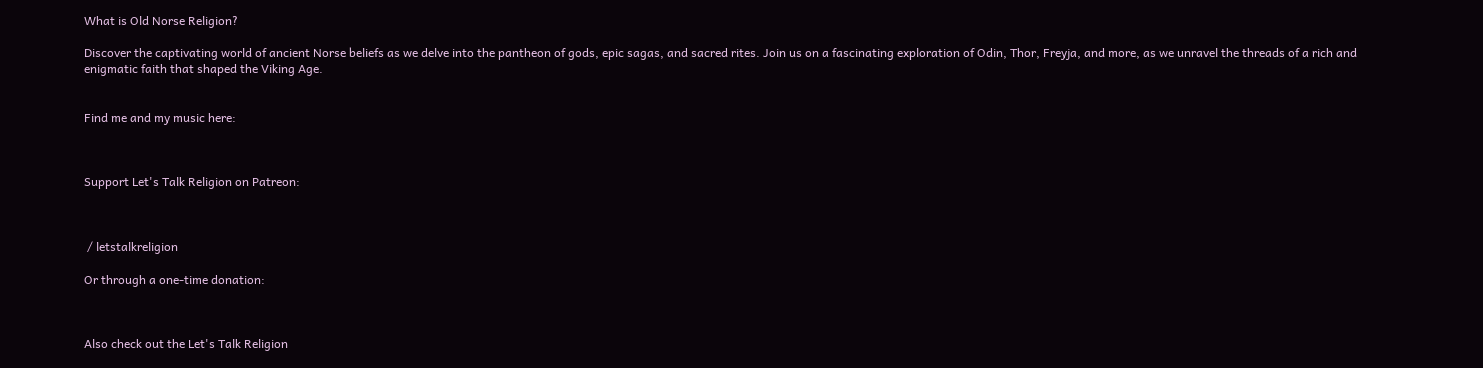What is Old Norse Religion?

Discover the captivating world of ancient Norse beliefs as we delve into the pantheon of gods, epic sagas, and sacred rites. Join us on a fascinating exploration of Odin, Thor, Freyja, and more, as we unravel the threads of a rich and enigmatic faith that shaped the Viking Age.


Find me and my music here:



Support Let's Talk Religion on Patreon:



 / letstalkreligion

Or through a one-time donation:



Also check out the Let's Talk Religion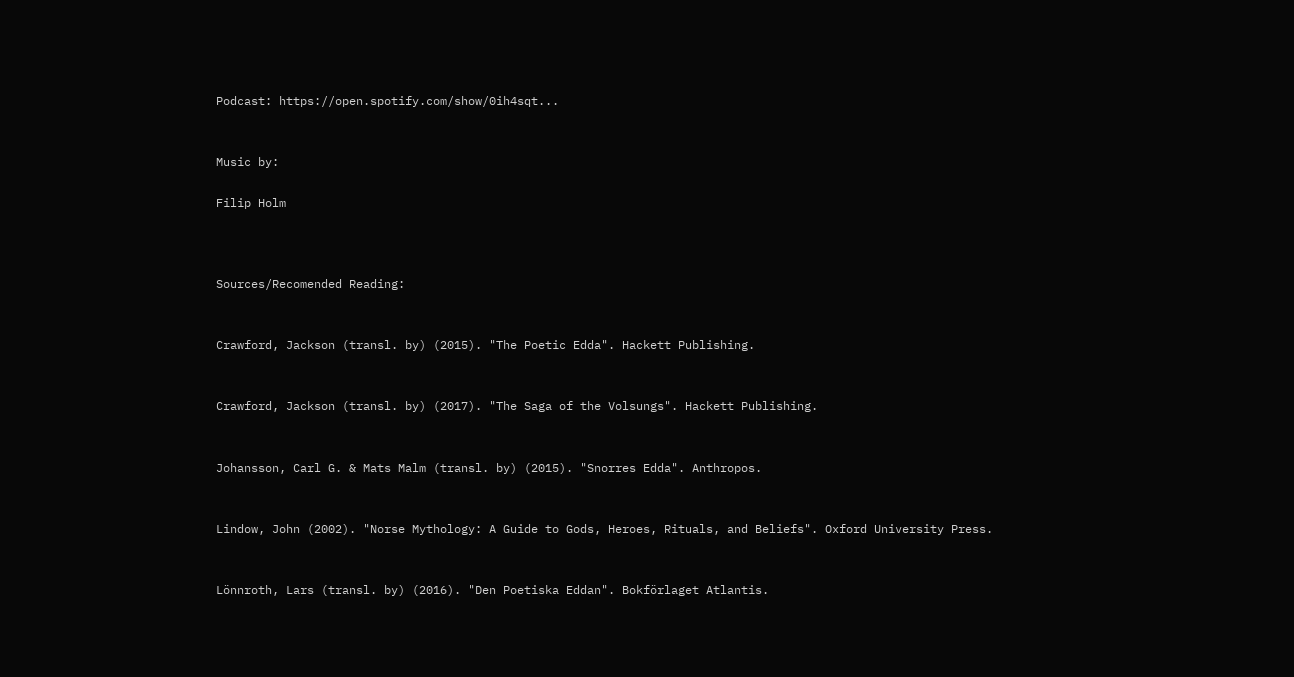Podcast: https://open.spotify.com/show/0ih4sqt...


Music by:

Filip Holm



Sources/Recomended Reading:


Crawford, Jackson (transl. by) (2015). "The Poetic Edda". Hackett Publishing.


Crawford, Jackson (transl. by) (2017). "The Saga of the Volsungs". Hackett Publishing.


Johansson, Carl G. & Mats Malm (transl. by) (2015). "Snorres Edda". Anthropos.


Lindow, John (2002). "Norse Mythology: A Guide to Gods, Heroes, Rituals, and Beliefs". Oxford University Press.


Lönnroth, Lars (transl. by) (2016). "Den Poetiska Eddan". Bokförlaget Atlantis.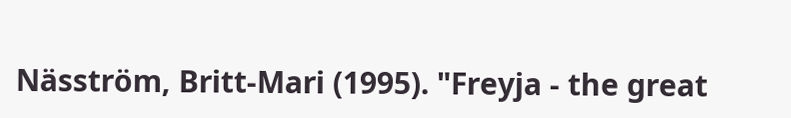Näsström, Britt-Mari (1995). "Freyja - the great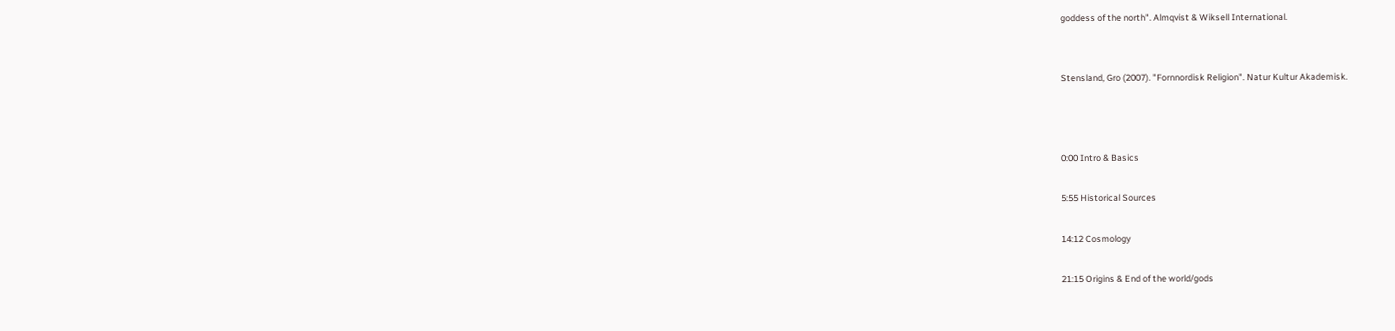goddess of the north". Almqvist & Wiksell International.


Stensland, Gro (2007). "Fornnordisk Religion". Natur Kultur Akademisk.



0:00 Intro & Basics

5:55 Historical Sources

14:12 Cosmology

21:15 Origins & End of the world/gods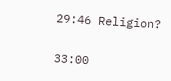29:46 Religion?

33:00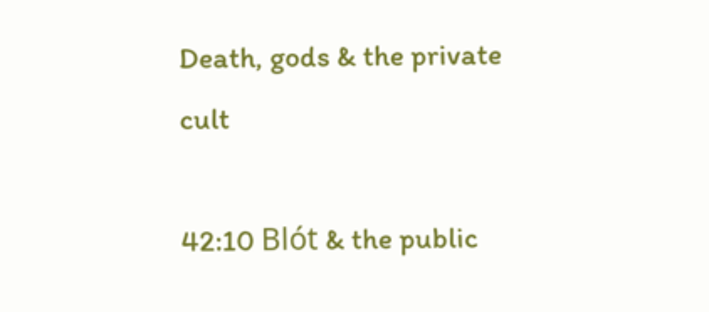Death, gods & the private cult

42:10 Blót & the public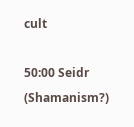cult

50:00 Seidr (Shamanism?)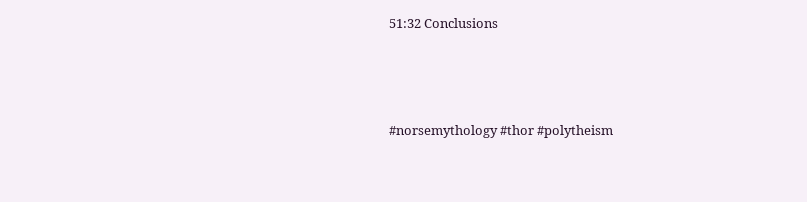51:32 Conclusions




#norsemythology #thor #polytheism